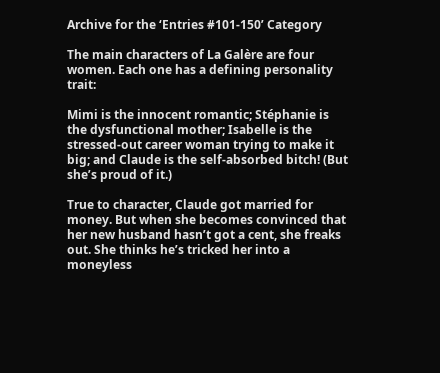Archive for the ‘Entries #101-150’ Category

The main characters of La Galère are four women. Each one has a defining personality trait:

Mimi is the innocent romantic; Stéphanie is the dysfunctional mother; Isabelle is the stressed-out career woman trying to make it big; and Claude is the self-absorbed bitch! (But she’s proud of it.)

True to character, Claude got married for money. But when she becomes convinced that her new husband hasn’t got a cent, she freaks out. She thinks he’s tricked her into a moneyless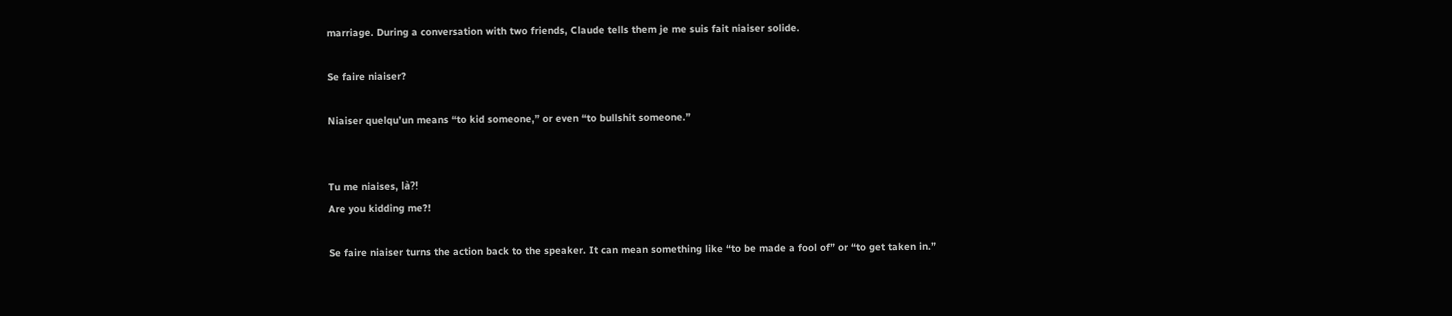marriage. During a conversation with two friends, Claude tells them je me suis fait niaiser solide.

Se faire niaiser?

Niaiser quelqu’un means “to kid someone,” or even “to bullshit someone.”


Tu me niaises, là?!
Are you kidding me?!

Se faire niaiser turns the action back to the speaker. It can mean something like “to be made a fool of” or “to get taken in.”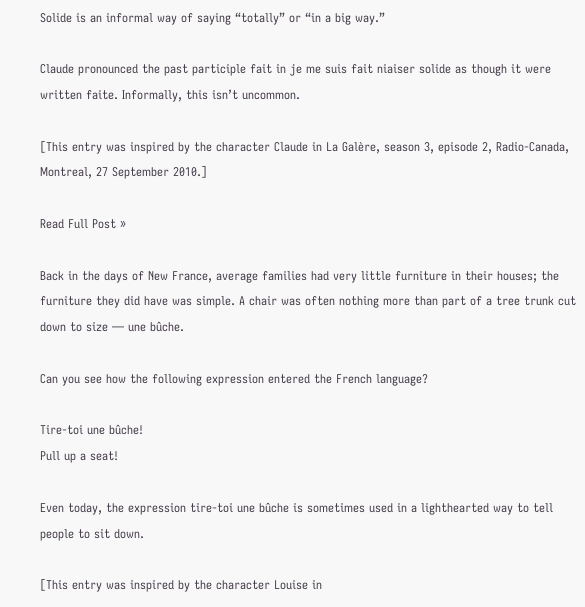Solide is an informal way of saying “totally” or “in a big way.”

Claude pronounced the past participle fait in je me suis fait niaiser solide as though it were written faite. Informally, this isn’t uncommon.

[This entry was inspired by the character Claude in La Galère, season 3, episode 2, Radio-Canada, Montreal, 27 September 2010.]

Read Full Post »

Back in the days of New France, average families had very little furniture in their houses; the furniture they did have was simple. A chair was often nothing more than part of a tree trunk cut down to size — une bûche.

Can you see how the following expression entered the French language?

Tire-toi une bûche!
Pull up a seat!

Even today, the expression tire-toi une bûche is sometimes used in a lighthearted way to tell people to sit down.

[This entry was inspired by the character Louise in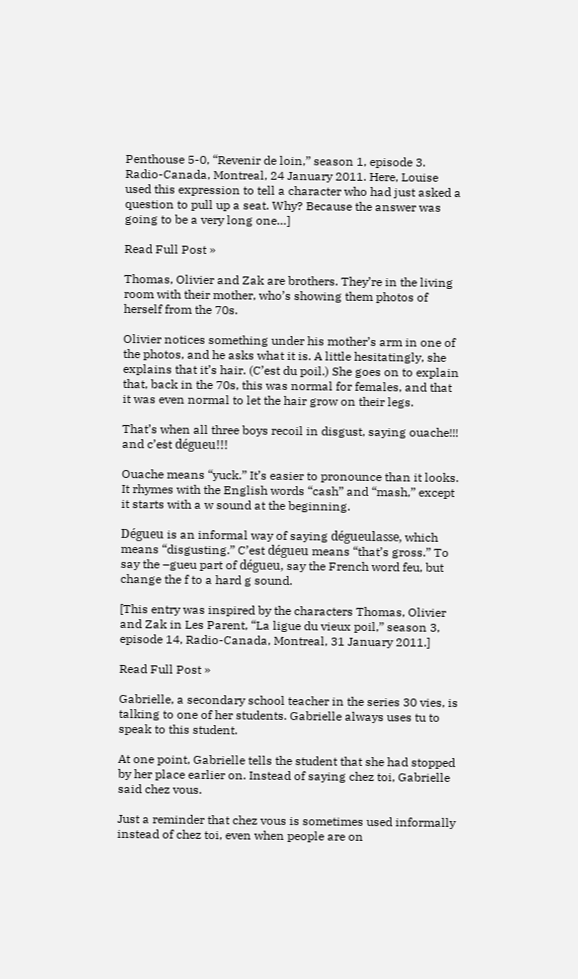Penthouse 5-0, “Revenir de loin,” season 1, episode 3. Radio-Canada, Montreal, 24 January 2011. Here, Louise used this expression to tell a character who had just asked a question to pull up a seat. Why? Because the answer was going to be a very long one…]

Read Full Post »

Thomas, Olivier and Zak are brothers. They’re in the living room with their mother, who’s showing them photos of herself from the 70s.

Olivier notices something under his mother’s arm in one of the photos, and he asks what it is. A little hesitatingly, she explains that it’s hair. (C’est du poil.) She goes on to explain that, back in the 70s, this was normal for females, and that it was even normal to let the hair grow on their legs.

That’s when all three boys recoil in disgust, saying ouache!!! and c’est dégueu!!!

Ouache means “yuck.” It’s easier to pronounce than it looks. It rhymes with the English words “cash” and “mash,” except it starts with a w sound at the beginning.

Dégueu is an informal way of saying dégueulasse, which means “disgusting.” C’est dégueu means “that’s gross.” To say the –gueu part of dégueu, say the French word feu, but change the f to a hard g sound.

[This entry was inspired by the characters Thomas, Olivier and Zak in Les Parent, “La ligue du vieux poil,” season 3, episode 14, Radio-Canada, Montreal, 31 January 2011.]

Read Full Post »

Gabrielle, a secondary school teacher in the series 30 vies, is talking to one of her students. Gabrielle always uses tu to speak to this student.

At one point, Gabrielle tells the student that she had stopped by her place earlier on. Instead of saying chez toi, Gabrielle said chez vous.

Just a reminder that chez vous is sometimes used informally instead of chez toi, even when people are on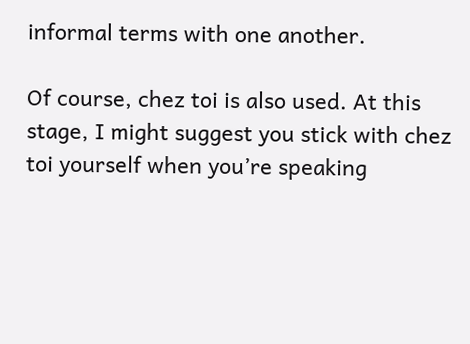informal terms with one another.

Of course, chez toi is also used. At this stage, I might suggest you stick with chez toi yourself when you’re speaking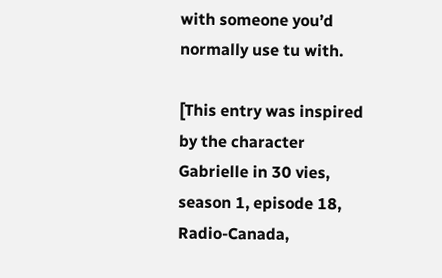with someone you’d normally use tu with.

[This entry was inspired by the character Gabrielle in 30 vies, season 1, episode 18, Radio-Canada,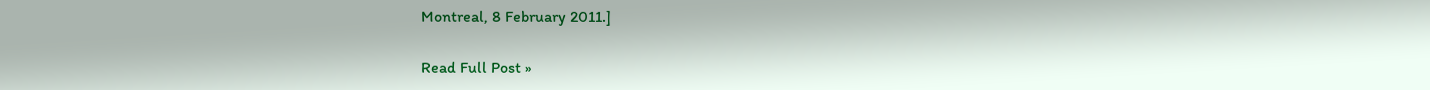Montreal, 8 February 2011.]

Read Full Post »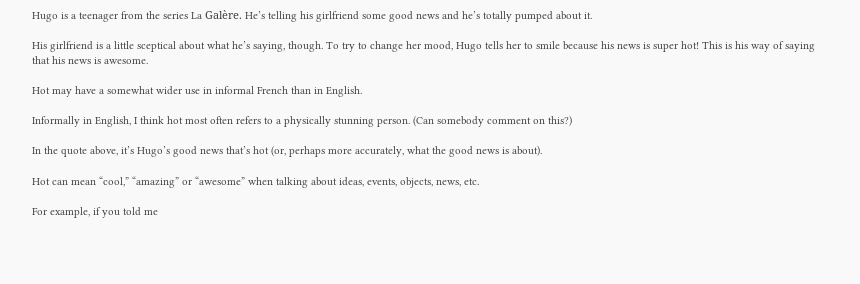Hugo is a teenager from the series La Galère. He’s telling his girlfriend some good news and he’s totally pumped about it.

His girlfriend is a little sceptical about what he’s saying, though. To try to change her mood, Hugo tells her to smile because his news is super hot! This is his way of saying that his news is awesome.

Hot may have a somewhat wider use in informal French than in English.

Informally in English, I think hot most often refers to a physically stunning person. (Can somebody comment on this?)

In the quote above, it’s Hugo’s good news that’s hot (or, perhaps more accurately, what the good news is about).

Hot can mean “cool,” “amazing” or “awesome” when talking about ideas, events, objects, news, etc.

For example, if you told me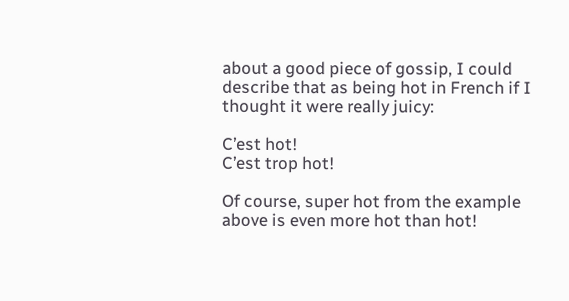about a good piece of gossip, I could describe that as being hot in French if I thought it were really juicy:

C’est hot!
C’est trop hot!

Of course, super hot from the example above is even more hot than hot!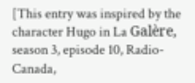[This entry was inspired by the character Hugo in La Galère, season 3, episode 10, Radio-Canada,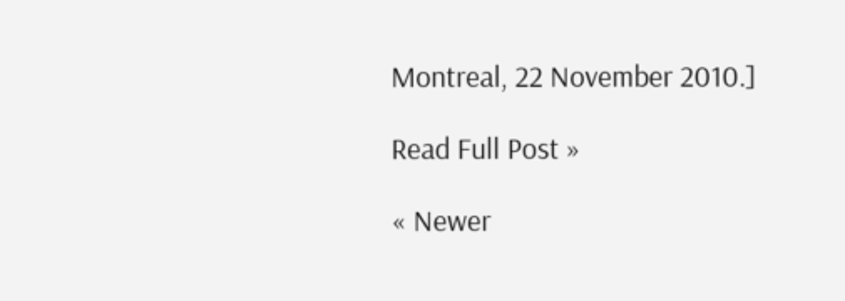Montreal, 22 November 2010.]

Read Full Post »

« Newer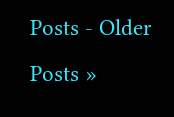Posts - Older Posts »